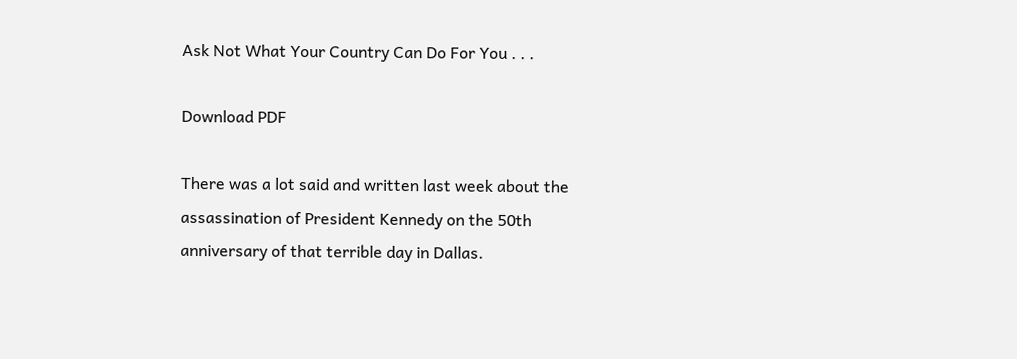Ask Not What Your Country Can Do For You . . .

Download PDF

There was a lot said and written last week about the assassination of President Kennedy on the 50th anniversary of that terrible day in Dallas.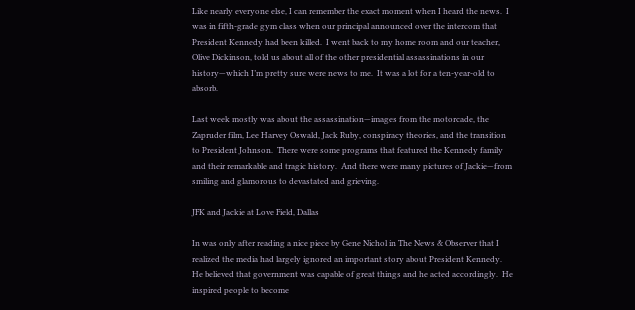Like nearly everyone else, I can remember the exact moment when I heard the news.  I was in fifth-grade gym class when our principal announced over the intercom that President Kennedy had been killed.  I went back to my home room and our teacher, Olive Dickinson, told us about all of the other presidential assassinations in our history—which I’m pretty sure were news to me.  It was a lot for a ten-year-old to absorb.

Last week mostly was about the assassination—images from the motorcade, the Zapruder film, Lee Harvey Oswald, Jack Ruby, conspiracy theories, and the transition to President Johnson.  There were some programs that featured the Kennedy family and their remarkable and tragic history.  And there were many pictures of Jackie—from smiling and glamorous to devastated and grieving.

JFK and Jackie at Love Field, Dallas

In was only after reading a nice piece by Gene Nichol in The News & Observer that I realized the media had largely ignored an important story about President Kennedy.  He believed that government was capable of great things and he acted accordingly.  He inspired people to become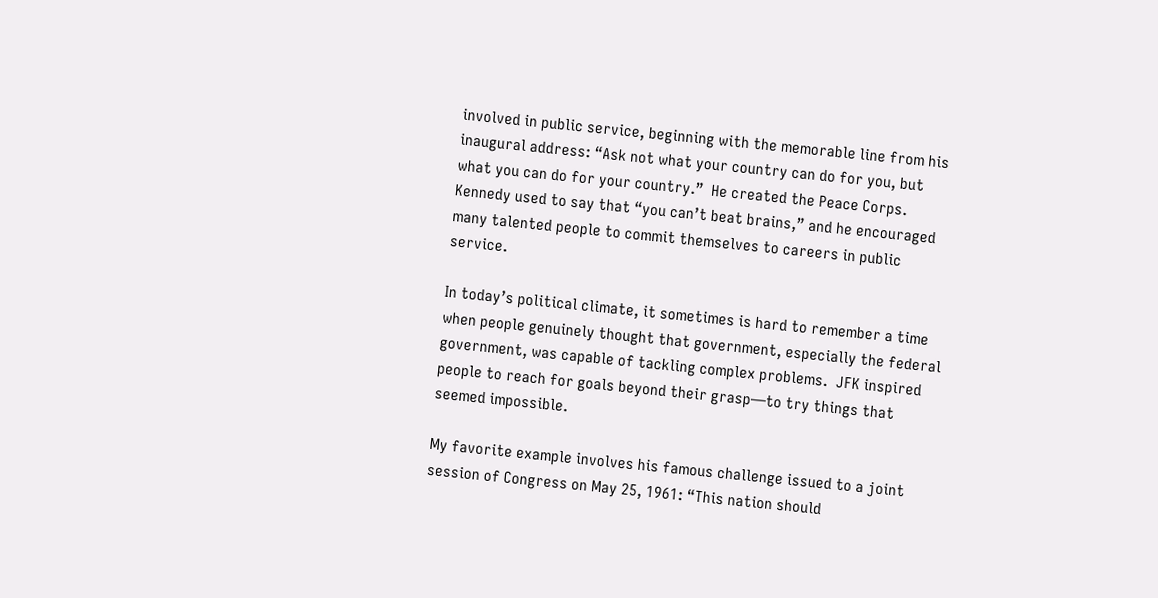involved in public service, beginning with the memorable line from his inaugural address: “Ask not what your country can do for you, but what you can do for your country.”  He created the Peace Corps.  Kennedy used to say that “you can’t beat brains,” and he encouraged many talented people to commit themselves to careers in public service.

In today’s political climate, it sometimes is hard to remember a time when people genuinely thought that government, especially the federal government, was capable of tackling complex problems.  JFK inspired people to reach for goals beyond their grasp—to try things that seemed impossible.

My favorite example involves his famous challenge issued to a joint session of Congress on May 25, 1961: “This nation should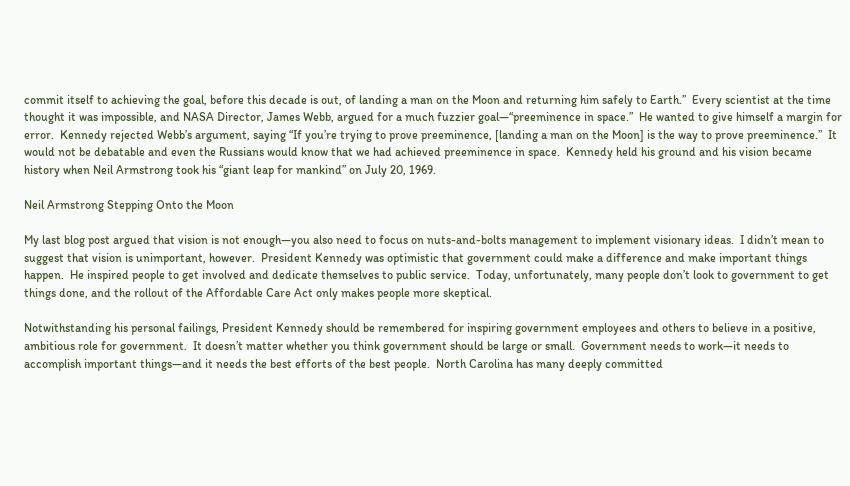commit itself to achieving the goal, before this decade is out, of landing a man on the Moon and returning him safely to Earth.”  Every scientist at the time thought it was impossible, and NASA Director, James Webb, argued for a much fuzzier goal—“preeminence in space.”  He wanted to give himself a margin for error.  Kennedy rejected Webb’s argument, saying “If you’re trying to prove preeminence, [landing a man on the Moon] is the way to prove preeminence.”  It would not be debatable and even the Russians would know that we had achieved preeminence in space.  Kennedy held his ground and his vision became history when Neil Armstrong took his “giant leap for mankind” on July 20, 1969.

Neil Armstrong Stepping Onto the Moon

My last blog post argued that vision is not enough—you also need to focus on nuts-and-bolts management to implement visionary ideas.  I didn’t mean to suggest that vision is unimportant, however.  President Kennedy was optimistic that government could make a difference and make important things happen.  He inspired people to get involved and dedicate themselves to public service.  Today, unfortunately, many people don’t look to government to get things done, and the rollout of the Affordable Care Act only makes people more skeptical.

Notwithstanding his personal failings, President Kennedy should be remembered for inspiring government employees and others to believe in a positive, ambitious role for government.  It doesn’t matter whether you think government should be large or small.  Government needs to work—it needs to accomplish important things—and it needs the best efforts of the best people.  North Carolina has many deeply committed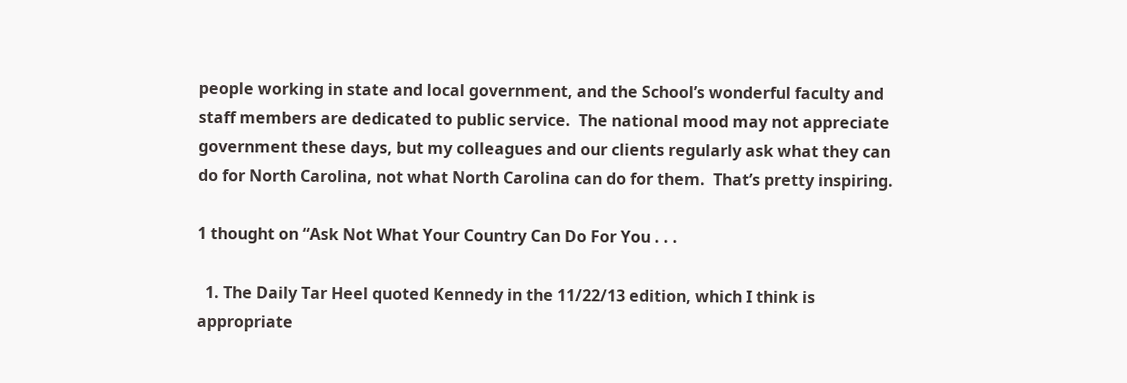people working in state and local government, and the School’s wonderful faculty and staff members are dedicated to public service.  The national mood may not appreciate government these days, but my colleagues and our clients regularly ask what they can do for North Carolina, not what North Carolina can do for them.  That’s pretty inspiring.

1 thought on “Ask Not What Your Country Can Do For You . . .

  1. The Daily Tar Heel quoted Kennedy in the 11/22/13 edition, which I think is appropriate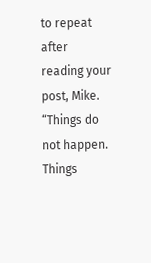to repeat after reading your post, Mike. “Things do not happen. Things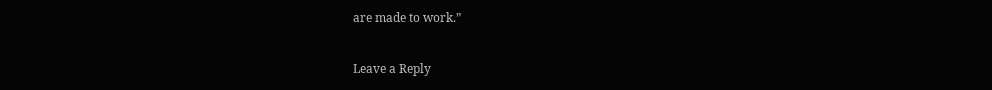are made to work.”

Leave a Reply